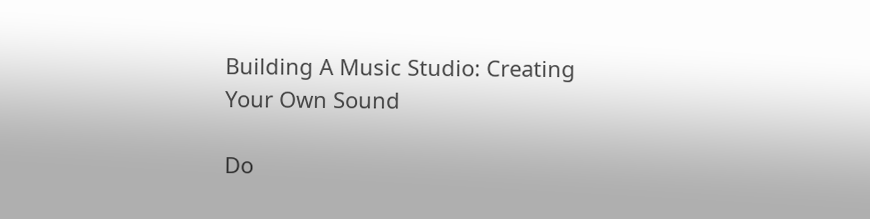Building A Music Studio: Creating Your Own Sound

Do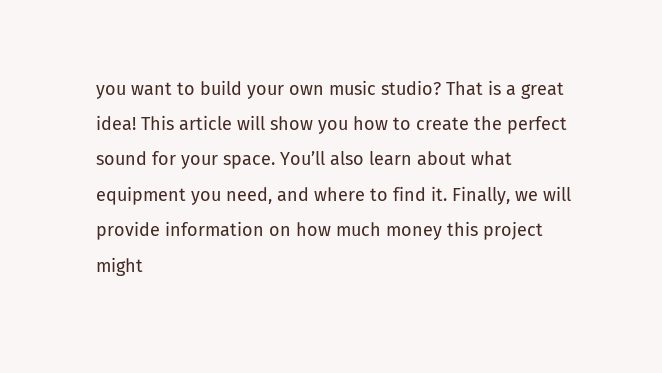you want to build your own music studio? That is a great idea! This article will show you how to create the perfect sound for your space. You’ll also learn about what equipment you need, and where to find it. Finally, we will provide information on how much money this project might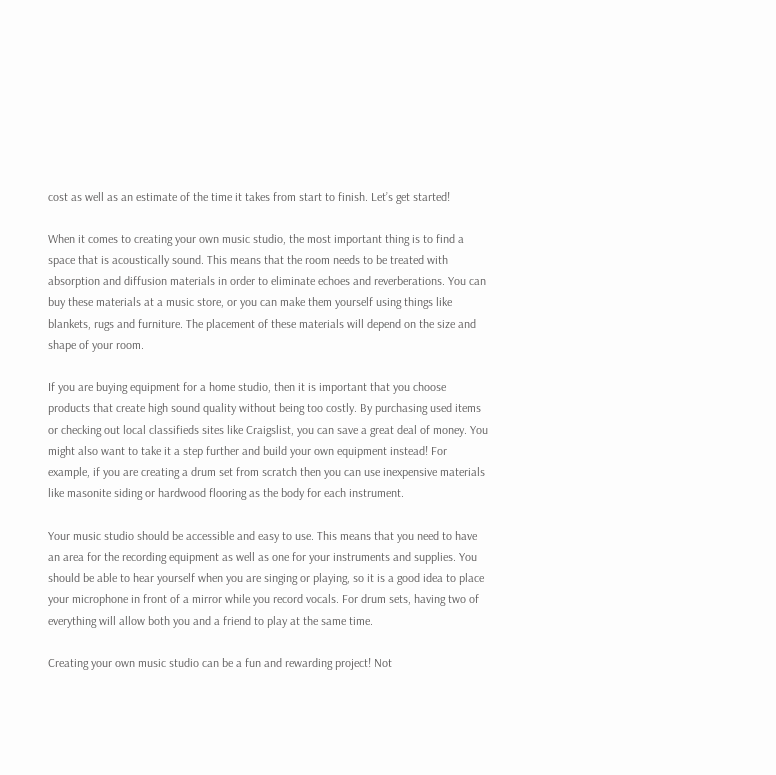cost as well as an estimate of the time it takes from start to finish. Let’s get started!

When it comes to creating your own music studio, the most important thing is to find a space that is acoustically sound. This means that the room needs to be treated with absorption and diffusion materials in order to eliminate echoes and reverberations. You can buy these materials at a music store, or you can make them yourself using things like blankets, rugs and furniture. The placement of these materials will depend on the size and shape of your room.

If you are buying equipment for a home studio, then it is important that you choose products that create high sound quality without being too costly. By purchasing used items or checking out local classifieds sites like Craigslist, you can save a great deal of money. You might also want to take it a step further and build your own equipment instead! For example, if you are creating a drum set from scratch then you can use inexpensive materials like masonite siding or hardwood flooring as the body for each instrument.

Your music studio should be accessible and easy to use. This means that you need to have an area for the recording equipment as well as one for your instruments and supplies. You should be able to hear yourself when you are singing or playing, so it is a good idea to place your microphone in front of a mirror while you record vocals. For drum sets, having two of everything will allow both you and a friend to play at the same time.

Creating your own music studio can be a fun and rewarding project! Not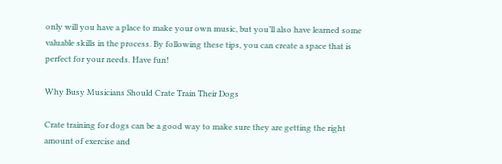only will you have a place to make your own music, but you’ll also have learned some valuable skills in the process. By following these tips, you can create a space that is perfect for your needs. Have fun!

Why Busy Musicians Should Crate Train Their Dogs

Crate training for dogs can be a good way to make sure they are getting the right amount of exercise and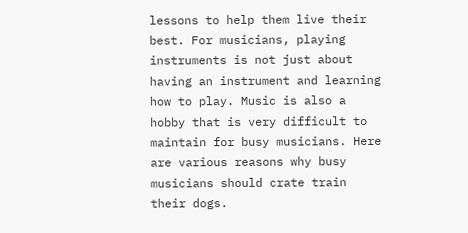lessons to help them live their best. For musicians, playing instruments is not just about having an instrument and learning how to play. Music is also a hobby that is very difficult to maintain for busy musicians. Here are various reasons why busy musicians should crate train their dogs.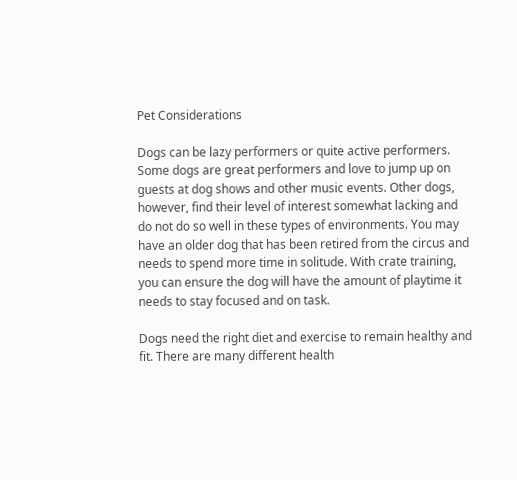Pet Considerations

Dogs can be lazy performers or quite active performers. Some dogs are great performers and love to jump up on guests at dog shows and other music events. Other dogs, however, find their level of interest somewhat lacking and do not do so well in these types of environments. You may have an older dog that has been retired from the circus and needs to spend more time in solitude. With crate training, you can ensure the dog will have the amount of playtime it needs to stay focused and on task.

Dogs need the right diet and exercise to remain healthy and fit. There are many different health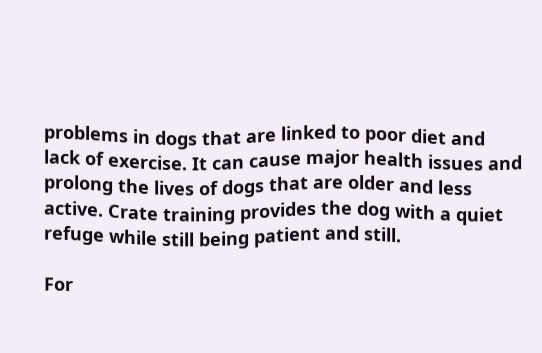problems in dogs that are linked to poor diet and lack of exercise. It can cause major health issues and prolong the lives of dogs that are older and less active. Crate training provides the dog with a quiet refuge while still being patient and still.

For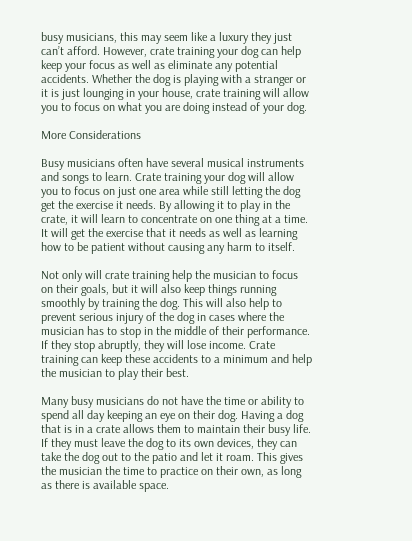busy musicians, this may seem like a luxury they just can’t afford. However, crate training your dog can help keep your focus as well as eliminate any potential accidents. Whether the dog is playing with a stranger or it is just lounging in your house, crate training will allow you to focus on what you are doing instead of your dog.

More Considerations

Busy musicians often have several musical instruments and songs to learn. Crate training your dog will allow you to focus on just one area while still letting the dog get the exercise it needs. By allowing it to play in the crate, it will learn to concentrate on one thing at a time. It will get the exercise that it needs as well as learning how to be patient without causing any harm to itself.

Not only will crate training help the musician to focus on their goals, but it will also keep things running smoothly by training the dog. This will also help to prevent serious injury of the dog in cases where the musician has to stop in the middle of their performance. If they stop abruptly, they will lose income. Crate training can keep these accidents to a minimum and help the musician to play their best.

Many busy musicians do not have the time or ability to spend all day keeping an eye on their dog. Having a dog that is in a crate allows them to maintain their busy life. If they must leave the dog to its own devices, they can take the dog out to the patio and let it roam. This gives the musician the time to practice on their own, as long as there is available space.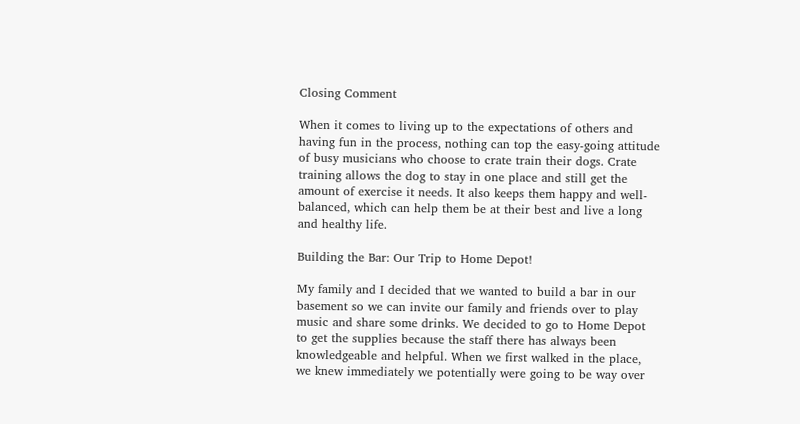Closing Comment

When it comes to living up to the expectations of others and having fun in the process, nothing can top the easy-going attitude of busy musicians who choose to crate train their dogs. Crate training allows the dog to stay in one place and still get the amount of exercise it needs. It also keeps them happy and well-balanced, which can help them be at their best and live a long and healthy life.

Building the Bar: Our Trip to Home Depot!

My family and I decided that we wanted to build a bar in our basement so we can invite our family and friends over to play music and share some drinks. We decided to go to Home Depot to get the supplies because the staff there has always been knowledgeable and helpful. When we first walked in the place, we knew immediately we potentially were going to be way over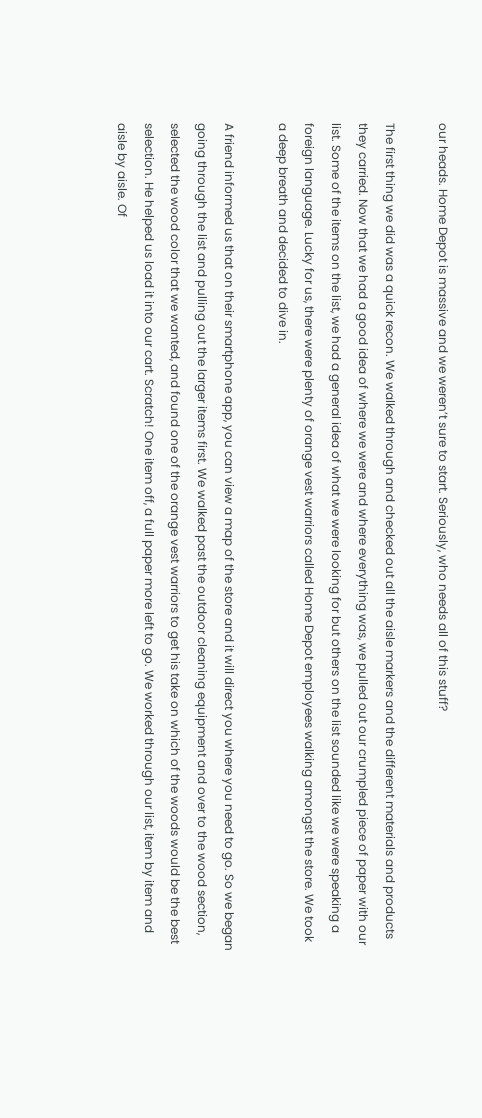our heads. Home Depot is massive and we weren’t sure to start. Seriously, who needs all of this stuff?

The first thing we did was a quick recon. We walked through and checked out all the aisle markers and the different materials and products they carried. Now that we had a good idea of where we were and where everything was, we pulled out our crumpled piece of paper with our list. Some of the items on the list, we had a general idea of what we were looking for but others on the list sounded like we were speaking a foreign language. Lucky for us, there were plenty of orange vest warriors called Home Depot employees walking amongst the store. We took a deep breath and decided to dive in.

A friend informed us that on their smartphone app, you can view a map of the store and it will direct you where you need to go. So we began going through the list and pulling out the larger items first. We walked past the outdoor cleaning equipment and over to the wood section, selected the wood color that we wanted, and found one of the orange vest warriors to get his take on which of the woods would be the best selection. He helped us load it into our cart. Scratch! One item off, a full paper more left to go. We worked through our list, item by item and aisle by aisle. Of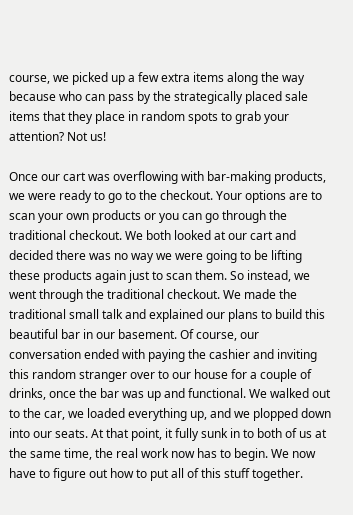course, we picked up a few extra items along the way because who can pass by the strategically placed sale items that they place in random spots to grab your attention? Not us!

Once our cart was overflowing with bar-making products, we were ready to go to the checkout. Your options are to scan your own products or you can go through the traditional checkout. We both looked at our cart and decided there was no way we were going to be lifting these products again just to scan them. So instead, we went through the traditional checkout. We made the traditional small talk and explained our plans to build this beautiful bar in our basement. Of course, our conversation ended with paying the cashier and inviting this random stranger over to our house for a couple of drinks, once the bar was up and functional. We walked out to the car, we loaded everything up, and we plopped down into our seats. At that point, it fully sunk in to both of us at the same time, the real work now has to begin. We now have to figure out how to put all of this stuff together.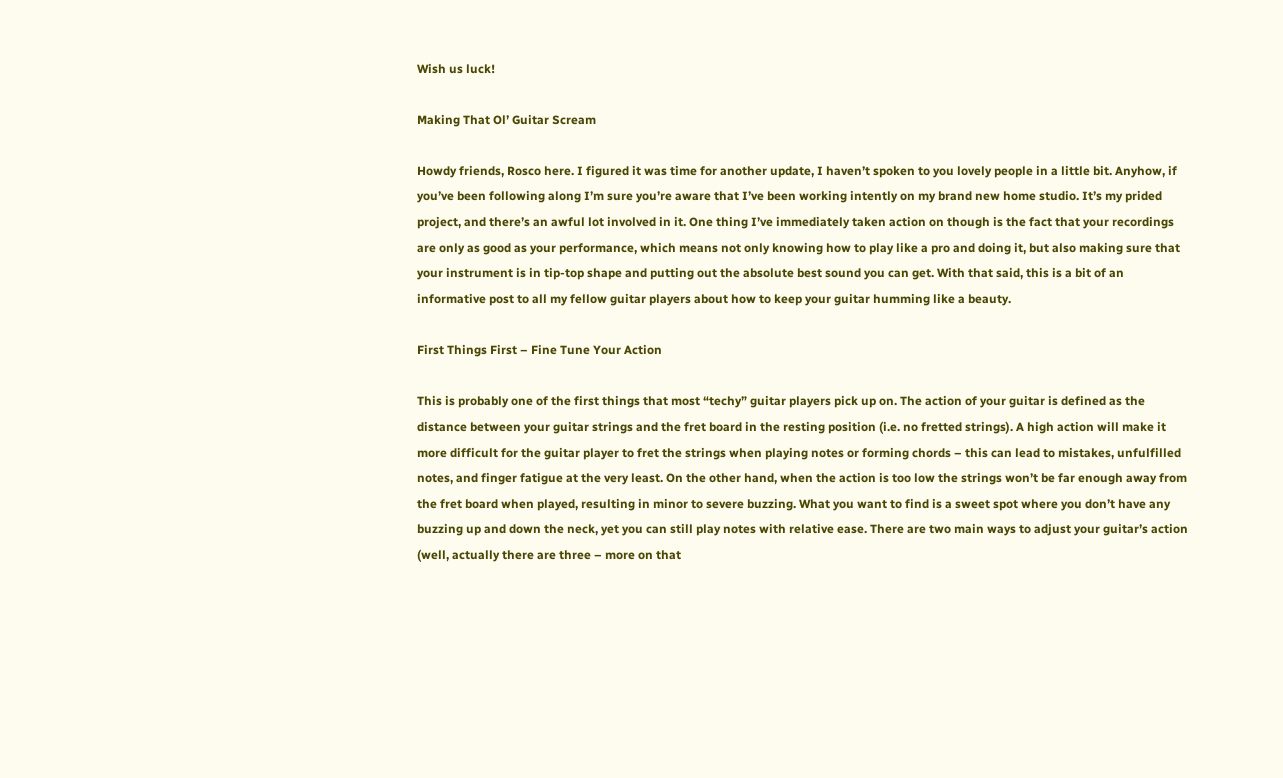Wish us luck!

Making That Ol’ Guitar Scream

Howdy friends, Rosco here. I figured it was time for another update, I haven’t spoken to you lovely people in a little bit. Anyhow, if you’ve been following along I’m sure you’re aware that I’ve been working intently on my brand new home studio. It’s my prided project, and there’s an awful lot involved in it. One thing I’ve immediately taken action on though is the fact that your recordings are only as good as your performance, which means not only knowing how to play like a pro and doing it, but also making sure that your instrument is in tip-top shape and putting out the absolute best sound you can get. With that said, this is a bit of an informative post to all my fellow guitar players about how to keep your guitar humming like a beauty.

First Things First – Fine Tune Your Action

This is probably one of the first things that most “techy” guitar players pick up on. The action of your guitar is defined as the distance between your guitar strings and the fret board in the resting position (i.e. no fretted strings). A high action will make it more difficult for the guitar player to fret the strings when playing notes or forming chords – this can lead to mistakes, unfulfilled notes, and finger fatigue at the very least. On the other hand, when the action is too low the strings won’t be far enough away from the fret board when played, resulting in minor to severe buzzing. What you want to find is a sweet spot where you don’t have any buzzing up and down the neck, yet you can still play notes with relative ease. There are two main ways to adjust your guitar’s action (well, actually there are three – more on that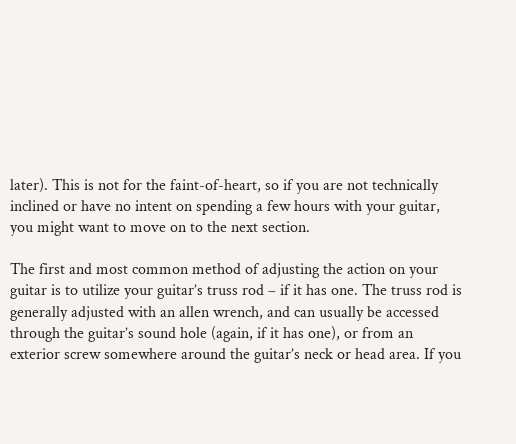later). This is not for the faint-of-heart, so if you are not technically inclined or have no intent on spending a few hours with your guitar, you might want to move on to the next section.

The first and most common method of adjusting the action on your guitar is to utilize your guitar’s truss rod – if it has one. The truss rod is generally adjusted with an allen wrench, and can usually be accessed through the guitar’s sound hole (again, if it has one), or from an exterior screw somewhere around the guitar’s neck or head area. If you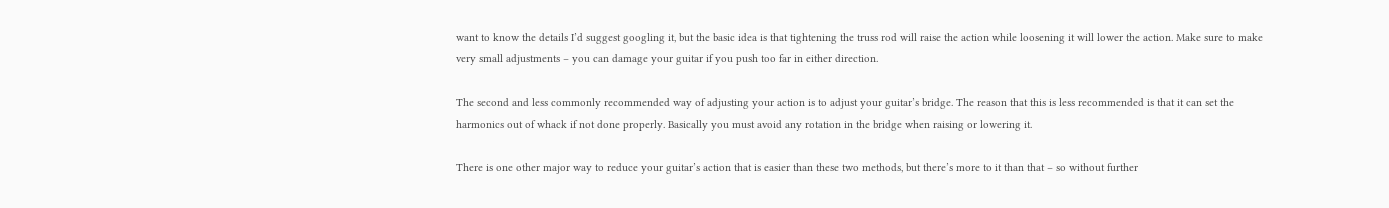want to know the details I’d suggest googling it, but the basic idea is that tightening the truss rod will raise the action while loosening it will lower the action. Make sure to make very small adjustments – you can damage your guitar if you push too far in either direction.

The second and less commonly recommended way of adjusting your action is to adjust your guitar’s bridge. The reason that this is less recommended is that it can set the harmonics out of whack if not done properly. Basically you must avoid any rotation in the bridge when raising or lowering it.

There is one other major way to reduce your guitar’s action that is easier than these two methods, but there’s more to it than that – so without further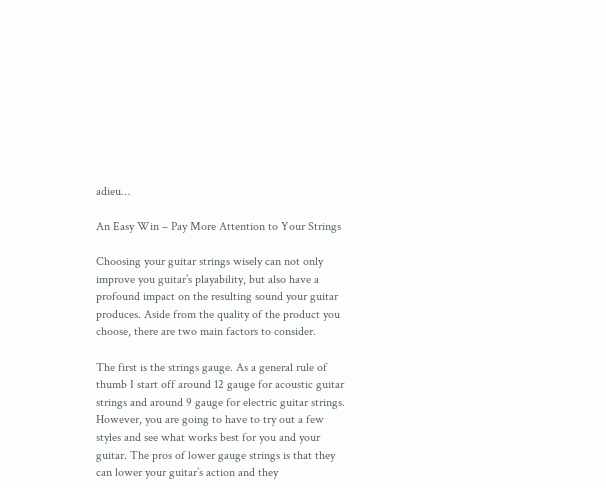adieu…

An Easy Win – Pay More Attention to Your Strings

Choosing your guitar strings wisely can not only improve you guitar’s playability, but also have a profound impact on the resulting sound your guitar produces. Aside from the quality of the product you choose, there are two main factors to consider.

The first is the strings gauge. As a general rule of thumb I start off around 12 gauge for acoustic guitar strings and around 9 gauge for electric guitar strings. However, you are going to have to try out a few styles and see what works best for you and your guitar. The pros of lower gauge strings is that they can lower your guitar’s action and they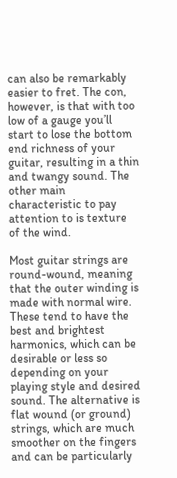can also be remarkably easier to fret. The con, however, is that with too low of a gauge you’ll start to lose the bottom end richness of your guitar, resulting in a thin and twangy sound. The other main characteristic to pay attention to is texture of the wind.

Most guitar strings are round-wound, meaning that the outer winding is made with normal wire. These tend to have the best and brightest harmonics, which can be desirable or less so depending on your playing style and desired sound. The alternative is flat wound (or ground) strings, which are much smoother on the fingers and can be particularly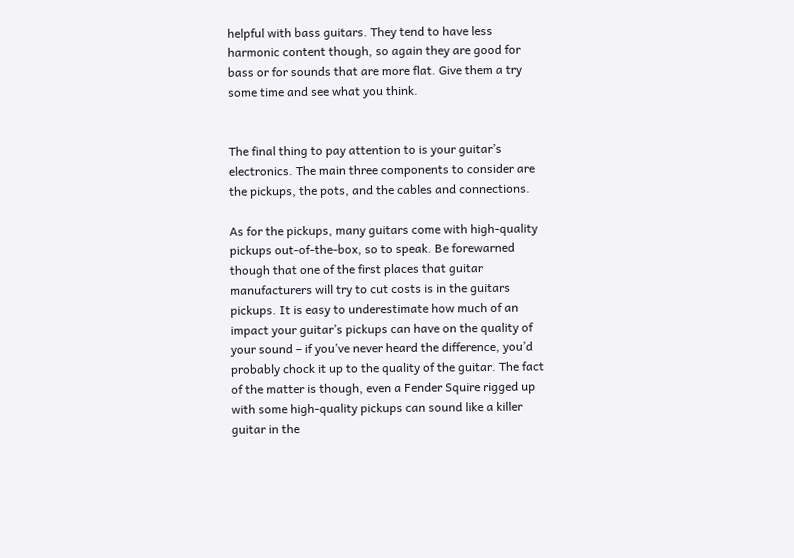helpful with bass guitars. They tend to have less harmonic content though, so again they are good for bass or for sounds that are more flat. Give them a try some time and see what you think.


The final thing to pay attention to is your guitar’s electronics. The main three components to consider are the pickups, the pots, and the cables and connections.

As for the pickups, many guitars come with high-quality pickups out-of-the-box, so to speak. Be forewarned though that one of the first places that guitar manufacturers will try to cut costs is in the guitars pickups. It is easy to underestimate how much of an impact your guitar’s pickups can have on the quality of your sound – if you’ve never heard the difference, you’d probably chock it up to the quality of the guitar. The fact of the matter is though, even a Fender Squire rigged up with some high-quality pickups can sound like a killer guitar in the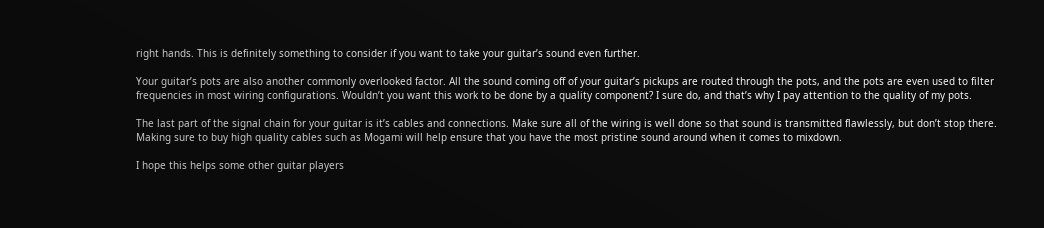right hands. This is definitely something to consider if you want to take your guitar’s sound even further.

Your guitar’s pots are also another commonly overlooked factor. All the sound coming off of your guitar’s pickups are routed through the pots, and the pots are even used to filter frequencies in most wiring configurations. Wouldn’t you want this work to be done by a quality component? I sure do, and that’s why I pay attention to the quality of my pots.

The last part of the signal chain for your guitar is it’s cables and connections. Make sure all of the wiring is well done so that sound is transmitted flawlessly, but don’t stop there. Making sure to buy high quality cables such as Mogami will help ensure that you have the most pristine sound around when it comes to mixdown.

I hope this helps some other guitar players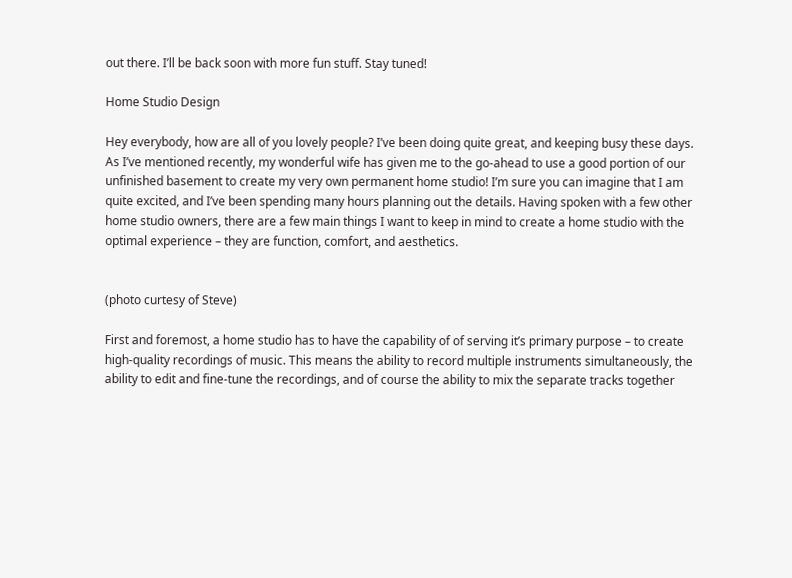out there. I’ll be back soon with more fun stuff. Stay tuned!

Home Studio Design

Hey everybody, how are all of you lovely people? I’ve been doing quite great, and keeping busy these days. As I’ve mentioned recently, my wonderful wife has given me to the go-ahead to use a good portion of our unfinished basement to create my very own permanent home studio! I’m sure you can imagine that I am quite excited, and I’ve been spending many hours planning out the details. Having spoken with a few other home studio owners, there are a few main things I want to keep in mind to create a home studio with the optimal experience – they are function, comfort, and aesthetics.


(photo curtesy of Steve)

First and foremost, a home studio has to have the capability of of serving it’s primary purpose – to create high-quality recordings of music. This means the ability to record multiple instruments simultaneously, the ability to edit and fine-tune the recordings, and of course the ability to mix the separate tracks together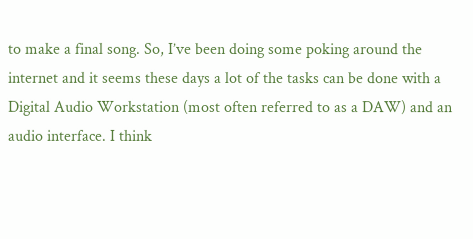to make a final song. So, I’ve been doing some poking around the internet and it seems these days a lot of the tasks can be done with a Digital Audio Workstation (most often referred to as a DAW) and an audio interface. I think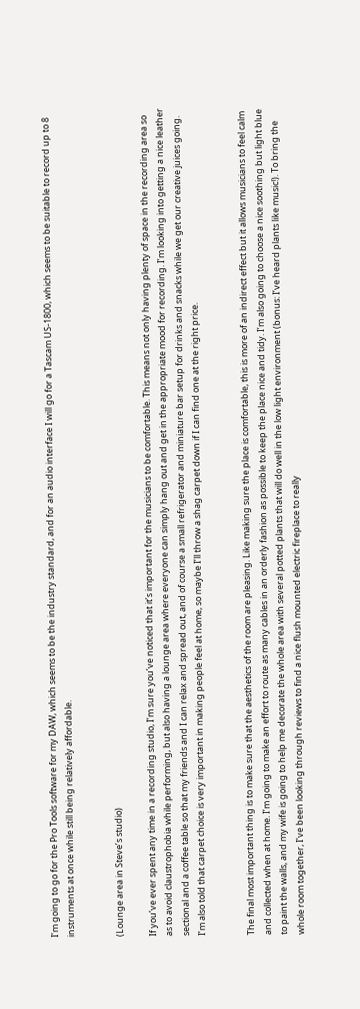I’m going to go for the Pro Tools software for my DAW, which seems to be the industry standard, and for an audio interface I will go for a Tascam US-1800, which seems to be suitable to record up to 8 instruments at once while still being relatively affordable.


(Lounge area in Steve’s studio)

If you’ve ever spent any time in a recording studio, I’m sure you’ve noticed that it’s important for the musicians to be comfortable. This means not only having plenty of space in the recording area so as to avoid claustrophobia while performing, but also having a lounge area where everyone can simply hang out and get in the appropriate mood for recording. I’m looking into getting a nice leather sectional and a coffee table so that my friends and I can relax and spread out, and of course a small refrigerator and miniature bar setup for drinks and snacks while we get our creative juices going. I’m also told that carpet choice is very important in making people feel at home, so maybe I’ll throw a shag carpet down if I can find one at the right price.


The final most important thing is to make sure that the aesthetics of the room are pleasing. Like making sure the place is comfortable, this is more of an indirect effect but it allows musicians to feel calm and collected when at home. I’m going to make an effort to route as many cables in an orderly fashion as possible to keep the place nice and tidy. I’m also going to choose a nice soothing but light blue to paint the walls, and my wife is going to help me decorate the whole area with several potted plants that will do well in the low light environment (bonus: I’ve heard plants like music!). To bring the whole room together, I’ve been looking through reviews to find a nice flush mounted electric fireplace to really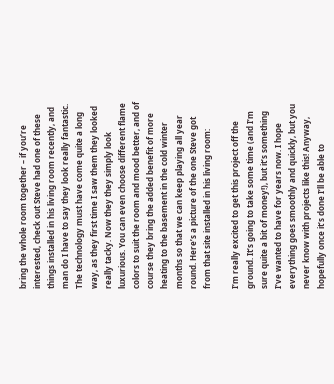bring the whole room together – if you’re interested, check out Steve had one of these things installed in his living room recently, and man do I have to say they look really fantastic. The technology must have come quite a long way, as they first time I saw them they looked really tacky. Now they they simply look luxurious. You can even choose different flame colors to suit the room and mood better, and of course they bring the added benefit of more heating to the basement in the cold winter months so that we can keep playing all year round. Here’s a picture of the one Steve got from that site installed in his living room:

I’m really excited to get this project off the ground. It’s going to take some time (and I’m sure quite a bit of money!), but it’s something I’ve wanted to have for years now. I hope everything goes smoothly and quickly, but you never know with projects like this! Anyway, hopefully once it’s done I’ll be able to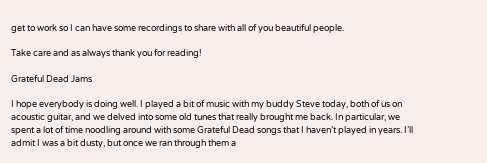get to work so I can have some recordings to share with all of you beautiful people.

Take care and as always thank you for reading!

Grateful Dead Jams

I hope everybody is doing well. I played a bit of music with my buddy Steve today, both of us on acoustic guitar, and we delved into some old tunes that really brought me back. In particular, we spent a lot of time noodling around with some Grateful Dead songs that I haven’t played in years. I’ll admit I was a bit dusty, but once we ran through them a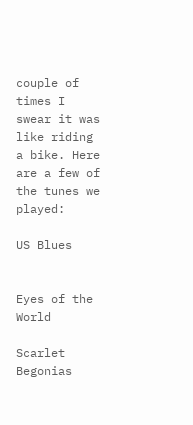couple of times I swear it was like riding a bike. Here are a few of the tunes we played:

US Blues


Eyes of the World

Scarlet Begonias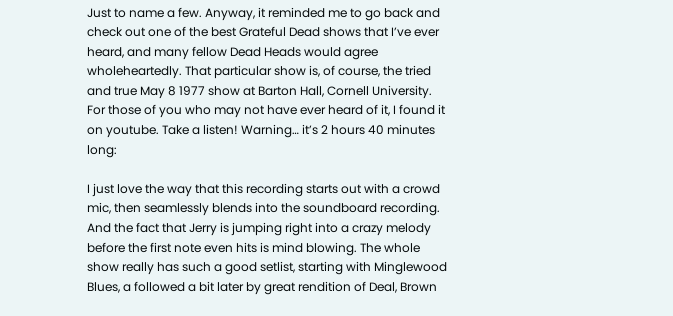Just to name a few. Anyway, it reminded me to go back and check out one of the best Grateful Dead shows that I’ve ever heard, and many fellow Dead Heads would agree wholeheartedly. That particular show is, of course, the tried and true May 8 1977 show at Barton Hall, Cornell University. For those of you who may not have ever heard of it, I found it on youtube. Take a listen! Warning… it’s 2 hours 40 minutes long:

I just love the way that this recording starts out with a crowd mic, then seamlessly blends into the soundboard recording. And the fact that Jerry is jumping right into a crazy melody before the first note even hits is mind blowing. The whole show really has such a good setlist, starting with Minglewood Blues, a followed a bit later by great rendition of Deal, Brown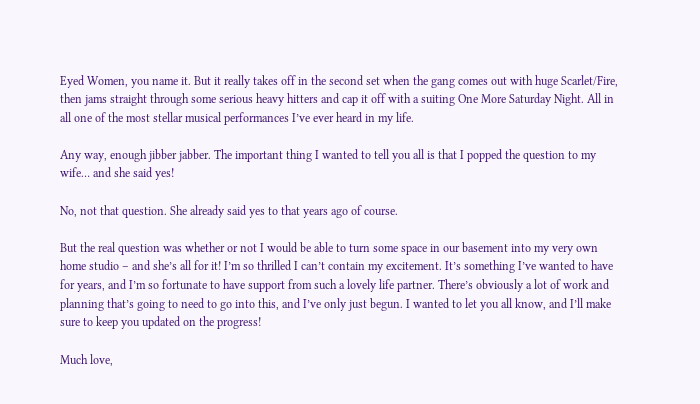Eyed Women, you name it. But it really takes off in the second set when the gang comes out with huge Scarlet/Fire, then jams straight through some serious heavy hitters and cap it off with a suiting One More Saturday Night. All in all one of the most stellar musical performances I’ve ever heard in my life.

Any way, enough jibber jabber. The important thing I wanted to tell you all is that I popped the question to my wife… and she said yes!

No, not that question. She already said yes to that years ago of course.

But the real question was whether or not I would be able to turn some space in our basement into my very own home studio – and she’s all for it! I’m so thrilled I can’t contain my excitement. It’s something I’ve wanted to have for years, and I’m so fortunate to have support from such a lovely life partner. There’s obviously a lot of work and planning that’s going to need to go into this, and I’ve only just begun. I wanted to let you all know, and I’ll make sure to keep you updated on the progress!

Much love,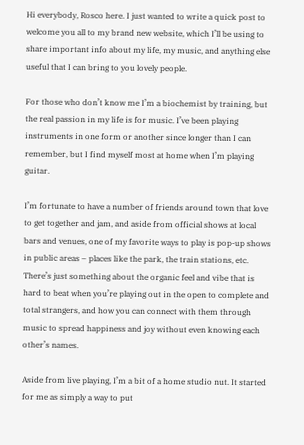Hi everybody, Rosco here. I just wanted to write a quick post to welcome you all to my brand new website, which I’ll be using to share important info about my life, my music, and anything else useful that I can bring to you lovely people.

For those who don’t know me I’m a biochemist by training, but the real passion in my life is for music. I’ve been playing instruments in one form or another since longer than I can remember, but I find myself most at home when I’m playing guitar.

I’m fortunate to have a number of friends around town that love to get together and jam, and aside from official shows at local bars and venues, one of my favorite ways to play is pop-up shows in public areas – places like the park, the train stations, etc. There’s just something about the organic feel and vibe that is hard to beat when you’re playing out in the open to complete and total strangers, and how you can connect with them through music to spread happiness and joy without even knowing each other’s names.

Aside from live playing, I’m a bit of a home studio nut. It started for me as simply a way to put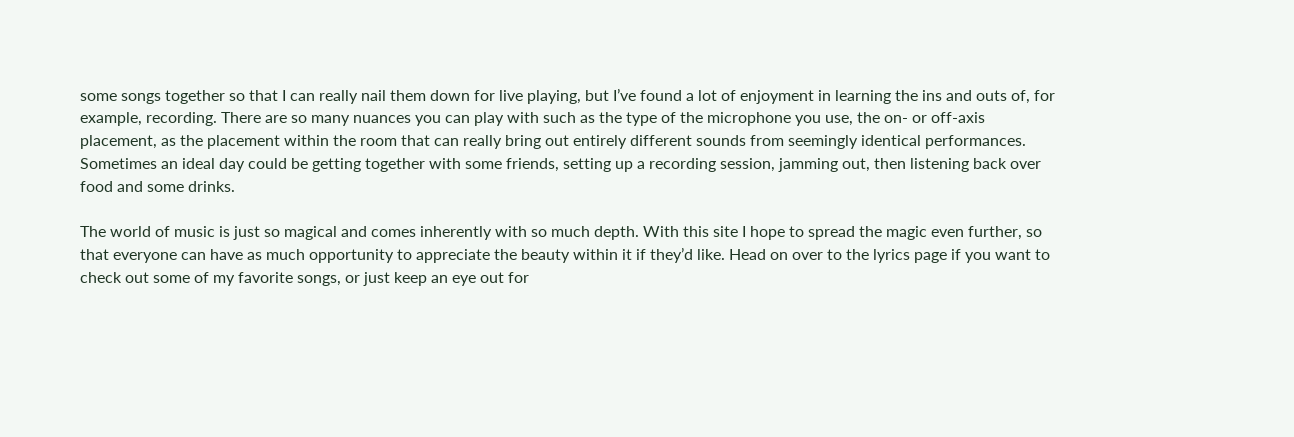some songs together so that I can really nail them down for live playing, but I’ve found a lot of enjoyment in learning the ins and outs of, for example, recording. There are so many nuances you can play with such as the type of the microphone you use, the on- or off-axis placement, as the placement within the room that can really bring out entirely different sounds from seemingly identical performances. Sometimes an ideal day could be getting together with some friends, setting up a recording session, jamming out, then listening back over food and some drinks.

The world of music is just so magical and comes inherently with so much depth. With this site I hope to spread the magic even further, so that everyone can have as much opportunity to appreciate the beauty within it if they’d like. Head on over to the lyrics page if you want to check out some of my favorite songs, or just keep an eye out for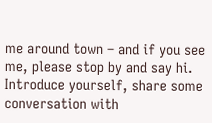me around town – and if you see me, please stop by and say hi. Introduce yourself, share some conversation with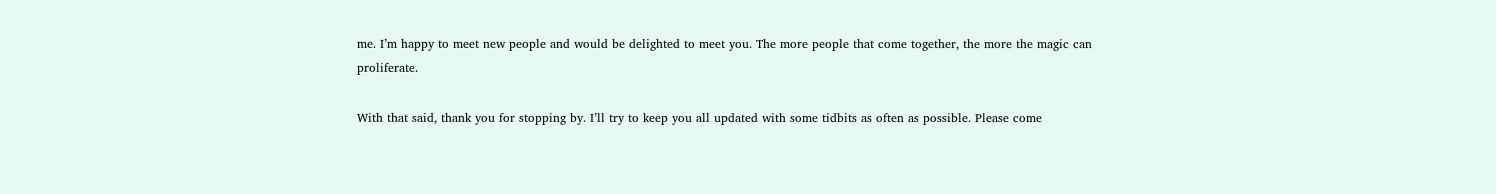me. I’m happy to meet new people and would be delighted to meet you. The more people that come together, the more the magic can proliferate.

With that said, thank you for stopping by. I’ll try to keep you all updated with some tidbits as often as possible. Please come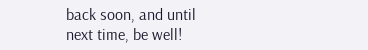back soon, and until next time, be well!